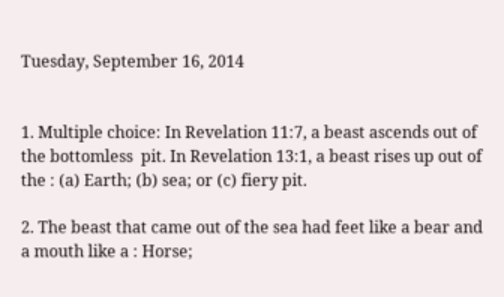Tuesday, September 16, 2014


1. Multiple choice: In Revelation 11:7, a beast ascends out of the bottomless  pit. In Revelation 13:1, a beast rises up out of the : (a) Earth; (b) sea; or (c) fiery pit.

2. The beast that came out of the sea had feet like a bear and a mouth like a : Horse;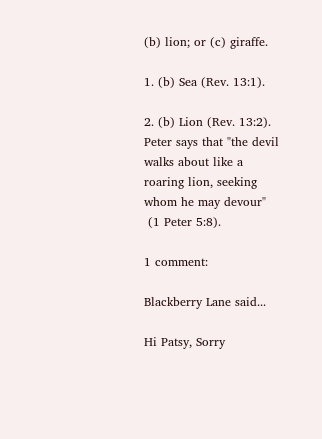(b) lion; or (c) giraffe.

1. (b) Sea (Rev. 13:1).

2. (b) Lion (Rev. 13:2). Peter says that "the devil walks about like a roaring lion, seeking whom he may devour"
 (1 Peter 5:8).

1 comment:

Blackberry Lane said...

Hi Patsy, Sorry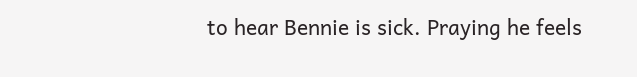to hear Bennie is sick. Praying he feels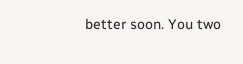better soon. You two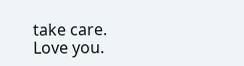take care. Love you.